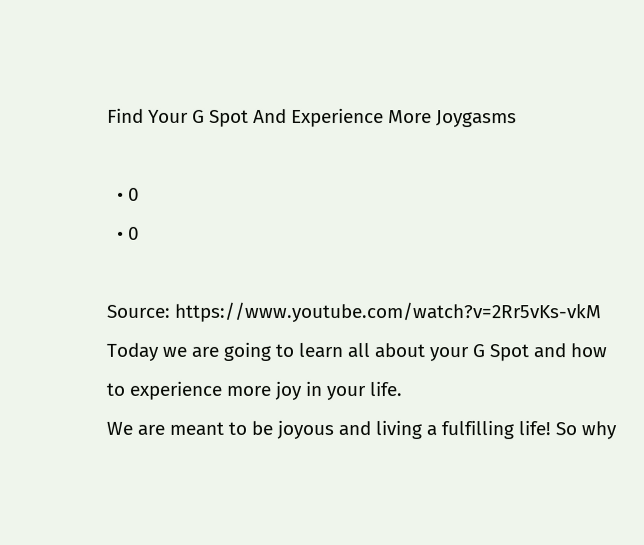Find Your G Spot And Experience More Joygasms

  • 0
  • 0

Source: https://www.youtube.com/watch?v=2Rr5vKs-vkM
Today we are going to learn all about your G Spot and how to experience more joy in your life.
We are meant to be joyous and living a fulfilling life! So why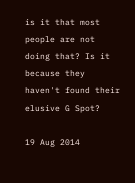is it that most people are not doing that? Is it because they haven't found their elusive G Spot?

19 Aug 2014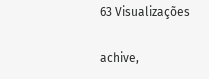63 Visualizações

achive,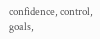confidence, control, goals,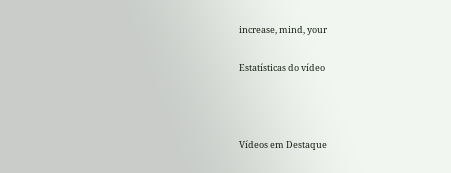increase, mind, your

Estatísticas do vídeo



Vídeos em Destaque